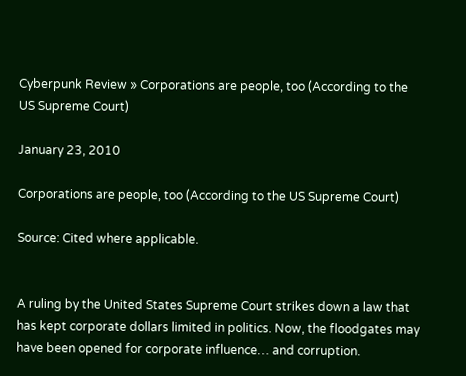Cyberpunk Review » Corporations are people, too (According to the US Supreme Court)

January 23, 2010

Corporations are people, too (According to the US Supreme Court)

Source: Cited where applicable.


A ruling by the United States Supreme Court strikes down a law that has kept corporate dollars limited in politics. Now, the floodgates may have been opened for corporate influence… and corruption.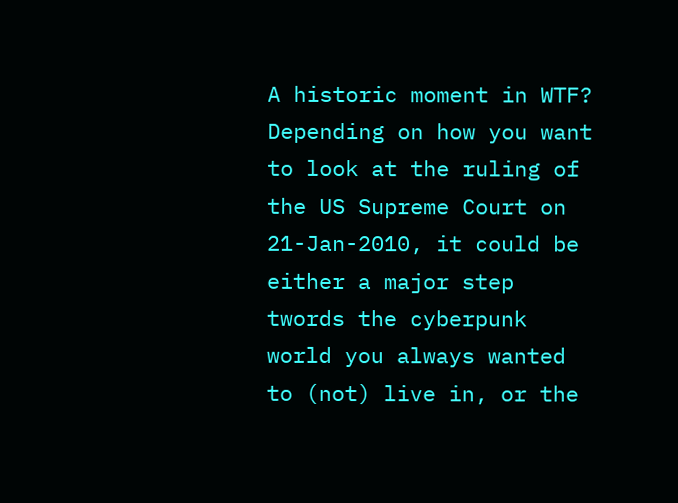A historic moment in WTF? Depending on how you want to look at the ruling of the US Supreme Court on 21-Jan-2010, it could be either a major step twords the cyberpunk world you always wanted to (not) live in, or the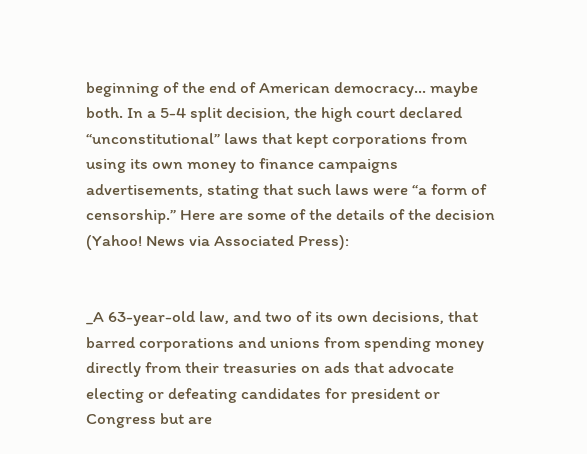beginning of the end of American democracy… maybe both. In a 5-4 split decision, the high court declared “unconstitutional” laws that kept corporations from using its own money to finance campaigns advertisements, stating that such laws were “a form of censorship.” Here are some of the details of the decision (Yahoo! News via Associated Press):


_A 63-year-old law, and two of its own decisions, that barred corporations and unions from spending money directly from their treasuries on ads that advocate electing or defeating candidates for president or Congress but are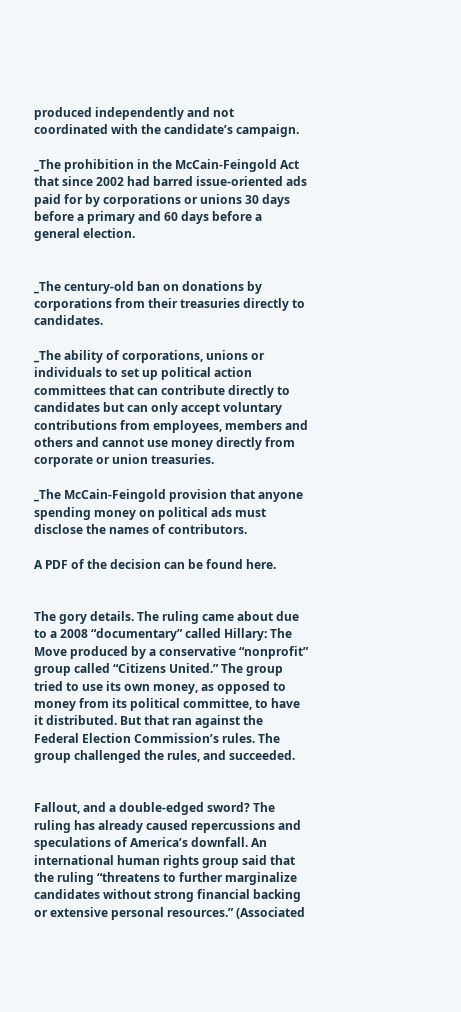produced independently and not coordinated with the candidate’s campaign.

_The prohibition in the McCain-Feingold Act that since 2002 had barred issue-oriented ads paid for by corporations or unions 30 days before a primary and 60 days before a general election.


_The century-old ban on donations by corporations from their treasuries directly to candidates.

_The ability of corporations, unions or individuals to set up political action committees that can contribute directly to candidates but can only accept voluntary contributions from employees, members and others and cannot use money directly from corporate or union treasuries.

_The McCain-Feingold provision that anyone spending money on political ads must disclose the names of contributors.

A PDF of the decision can be found here.


The gory details. The ruling came about due to a 2008 “documentary” called Hillary: The Move produced by a conservative “nonprofit” group called “Citizens United.” The group tried to use its own money, as opposed to money from its political committee, to have it distributed. But that ran against the Federal Election Commission’s rules. The group challenged the rules, and succeeded.


Fallout, and a double-edged sword? The ruling has already caused repercussions and speculations of America’s downfall. An international human rights group said that the ruling “threatens to further marginalize candidates without strong financial backing or extensive personal resources.” (Associated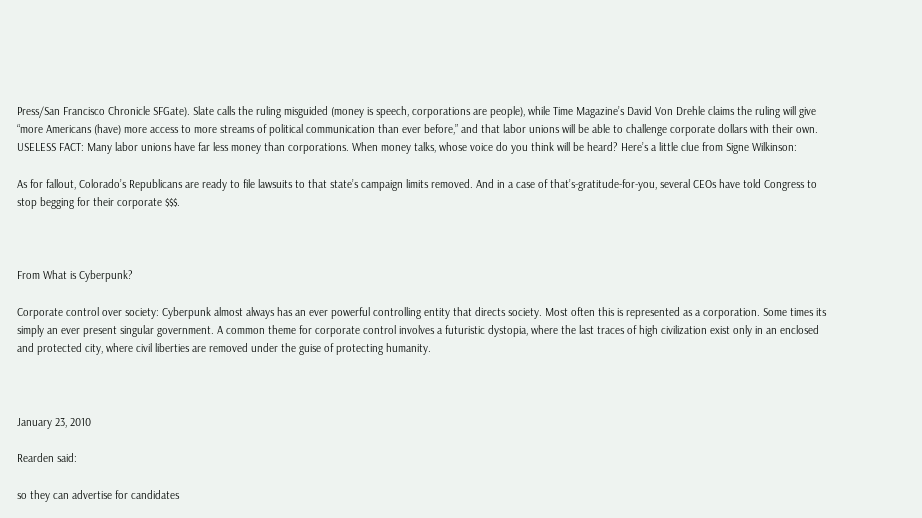Press/San Francisco Chronicle SFGate). Slate calls the ruling misguided (money is speech, corporations are people), while Time Magazine’s David Von Drehle claims the ruling will give “more Americans (have) more access to more streams of political communication than ever before,” and that labor unions will be able to challenge corporate dollars with their own. USELESS FACT: Many labor unions have far less money than corporations. When money talks, whose voice do you think will be heard? Here’s a little clue from Signe Wilkinson:

As for fallout, Colorado’s Republicans are ready to file lawsuits to that state’s campaign limits removed. And in a case of that’s-gratitude-for-you, several CEOs have told Congress to stop begging for their corporate $$$.



From What is Cyberpunk?

Corporate control over society: Cyberpunk almost always has an ever powerful controlling entity that directs society. Most often this is represented as a corporation. Some times its simply an ever present singular government. A common theme for corporate control involves a futuristic dystopia, where the last traces of high civilization exist only in an enclosed and protected city, where civil liberties are removed under the guise of protecting humanity.



January 23, 2010

Rearden said:

so they can advertise for candidates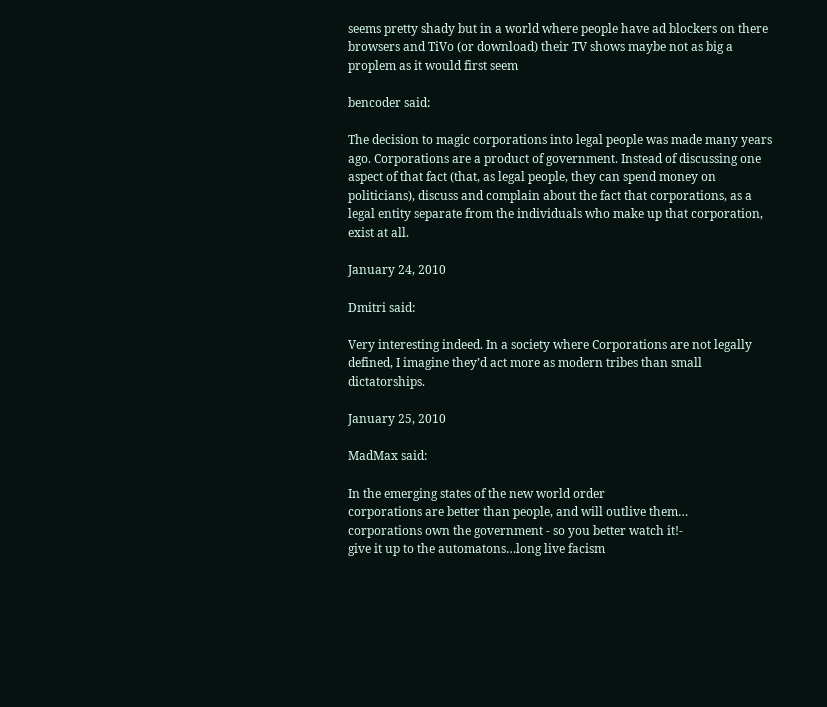seems pretty shady but in a world where people have ad blockers on there browsers and TiVo (or download) their TV shows maybe not as big a proplem as it would first seem

bencoder said:

The decision to magic corporations into legal people was made many years ago. Corporations are a product of government. Instead of discussing one aspect of that fact (that, as legal people, they can spend money on politicians), discuss and complain about the fact that corporations, as a legal entity separate from the individuals who make up that corporation, exist at all.

January 24, 2010

Dmitri said:

Very interesting indeed. In a society where Corporations are not legally defined, I imagine they’d act more as modern tribes than small dictatorships.

January 25, 2010

MadMax said:

In the emerging states of the new world order
corporations are better than people, and will outlive them…
corporations own the government - so you better watch it!-
give it up to the automatons…long live facism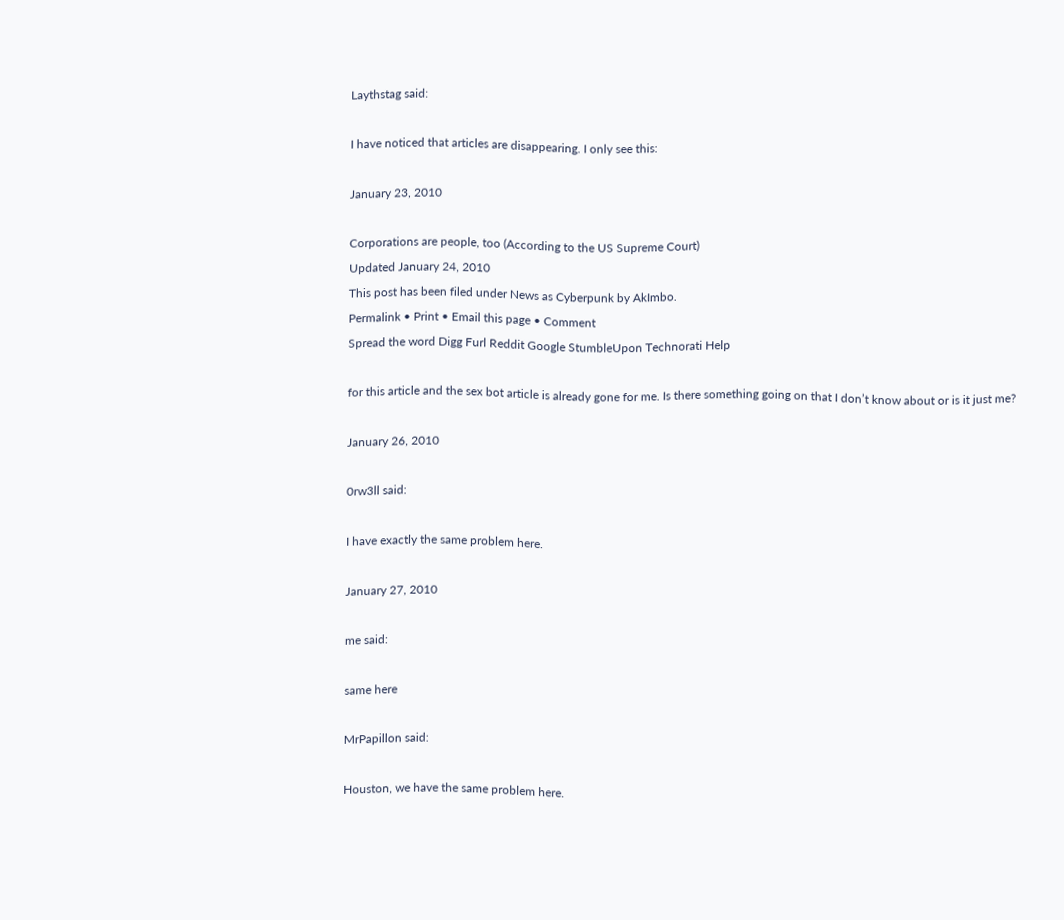Laythstag said:

I have noticed that articles are disappearing. I only see this:

January 23, 2010

Corporations are people, too (According to the US Supreme Court)
Updated January 24, 2010
This post has been filed under News as Cyberpunk by AkImbo.
Permalink • Print • Email this page • Comment
Spread the word Digg Furl Reddit Google StumbleUpon Technorati Help

for this article and the sex bot article is already gone for me. Is there something going on that I don’t know about or is it just me?

January 26, 2010

0rw3ll said:

I have exactly the same problem here.

January 27, 2010

me said:

same here

MrPapillon said:

Houston, we have the same problem here.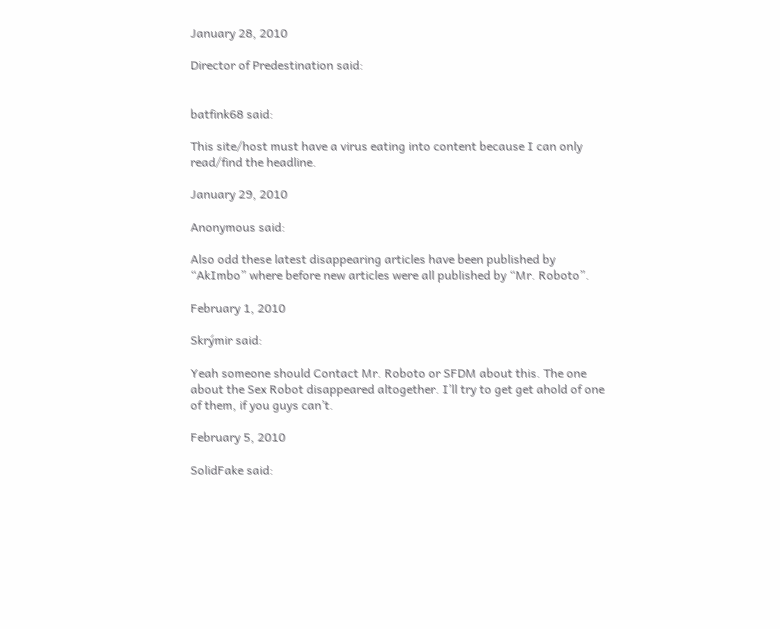January 28, 2010

Director of Predestination said:


batfink68 said:

This site/host must have a virus eating into content because I can only read/find the headline.

January 29, 2010

Anonymous said:

Also odd these latest disappearing articles have been published by “AkImbo” where before new articles were all published by “Mr. Roboto”.

February 1, 2010

Skrýmir said:

Yeah someone should Contact Mr. Roboto or SFDM about this. The one about the Sex Robot disappeared altogether. I’ll try to get get ahold of one of them, if you guys can’t.

February 5, 2010

SolidFake said: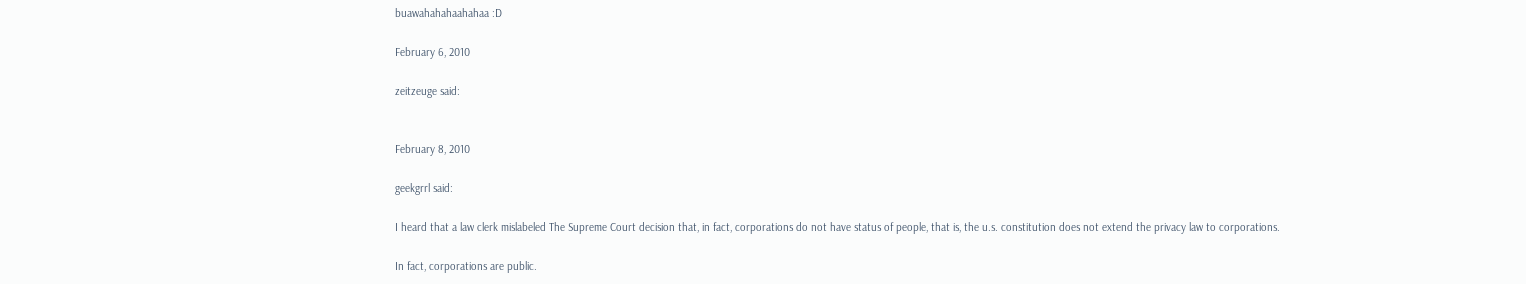buawahahahaahahaa :D

February 6, 2010

zeitzeuge said:


February 8, 2010

geekgrrl said:

I heard that a law clerk mislabeled The Supreme Court decision that, in fact, corporations do not have status of people, that is, the u.s. constitution does not extend the privacy law to corporations.

In fact, corporations are public.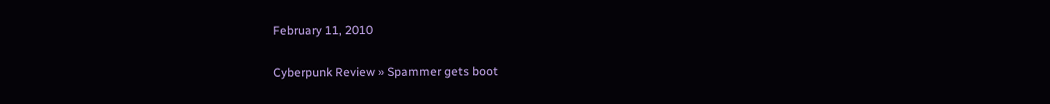February 11, 2010

Cyberpunk Review » Spammer gets boot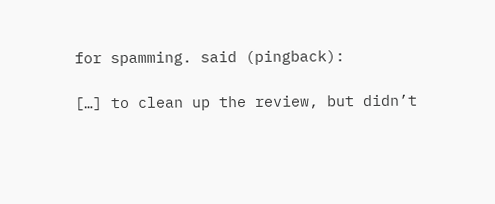for spamming. said (pingback):

[…] to clean up the review, but didn’t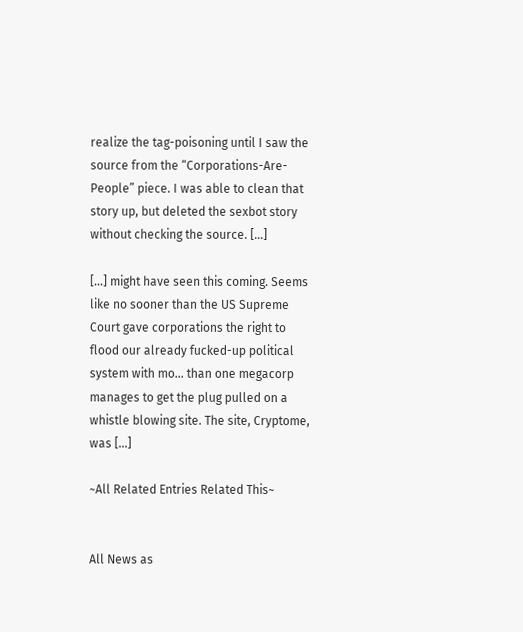realize the tag-poisoning until I saw the source from the “Corporations-Are-People” piece. I was able to clean that story up, but deleted the sexbot story without checking the source. […]

[…] might have seen this coming. Seems like no sooner than the US Supreme Court gave corporations the right to flood our already fucked-up political system with mo… than one megacorp manages to get the plug pulled on a whistle blowing site. The site, Cryptome, was […]

~All Related Entries Related This~


All News as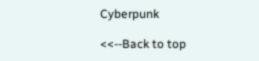Cyberpunk

<<--Back to top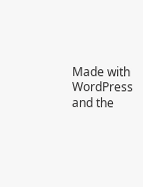Made with WordPress and the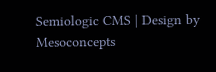Semiologic CMS | Design by Mesoconcepts